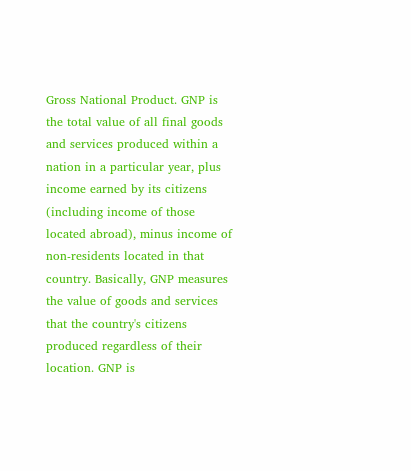Gross National Product. GNP is the total value of all final goods and services produced within a nation in a particular year, plus income earned by its citizens (including income of those located abroad), minus income of non-residents located in that country. Basically, GNP measures the value of goods and services that the country's citizens produced regardless of their location. GNP is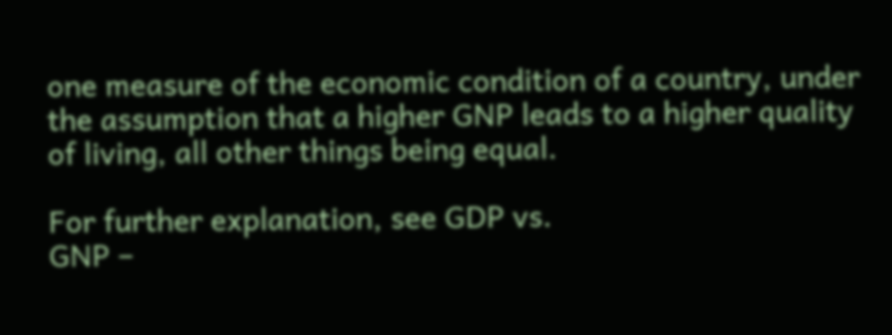one measure of the economic condition of a country, under the assumption that a higher GNP leads to a higher quality of living, all other things being equal.

For further explanation, see GDP vs.
GNP –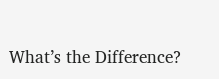What’s the Difference?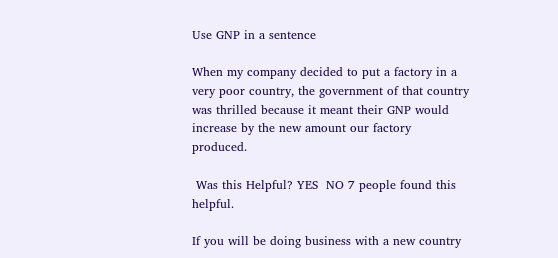Use GNP in a sentence

When my company decided to put a factory in a very poor country, the government of that country was thrilled because it meant their GNP would increase by the new amount our factory produced.

 Was this Helpful? YES  NO 7 people found this helpful.

If you will be doing business with a new country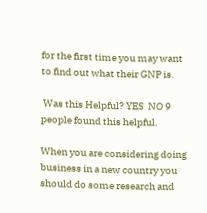for the first time you may want to find out what their GNP is.

 Was this Helpful? YES  NO 9 people found this helpful.

When you are considering doing business in a new country you should do some research and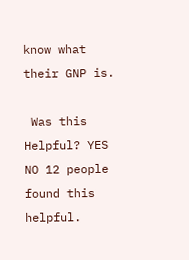know what their GNP is.

 Was this Helpful? YES  NO 12 people found this helpful.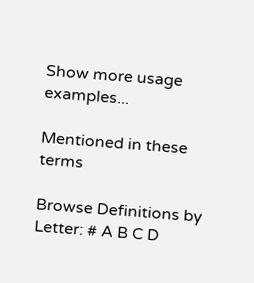Show more usage examples...

Mentioned in these terms

Browse Definitions by Letter: # A B C D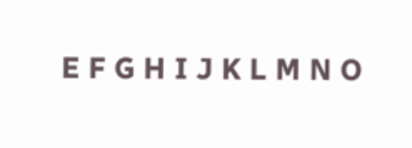E F G H I J K L M N O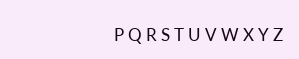P Q R S T U V W X Y Z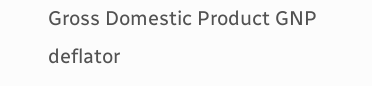Gross Domestic Product GNP deflator